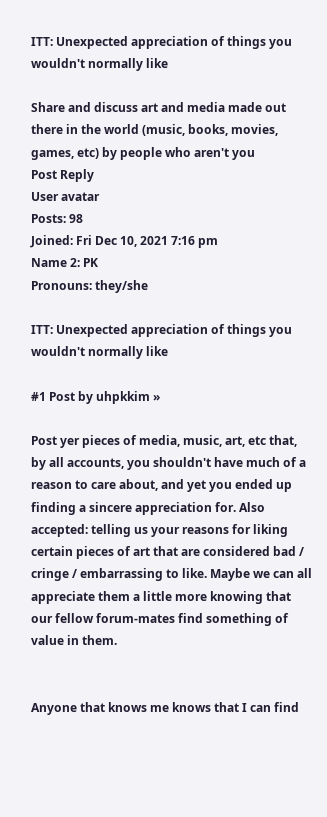ITT: Unexpected appreciation of things you wouldn't normally like

Share and discuss art and media made out there in the world (music, books, movies, games, etc) by people who aren't you
Post Reply
User avatar
Posts: 98
Joined: Fri Dec 10, 2021 7:16 pm
Name 2: PK
Pronouns: they/she

ITT: Unexpected appreciation of things you wouldn't normally like

#1 Post by uhpkkim »

Post yer pieces of media, music, art, etc that, by all accounts, you shouldn't have much of a reason to care about, and yet you ended up finding a sincere appreciation for. Also accepted: telling us your reasons for liking certain pieces of art that are considered bad / cringe / embarrassing to like. Maybe we can all appreciate them a little more knowing that our fellow forum-mates find something of value in them.


Anyone that knows me knows that I can find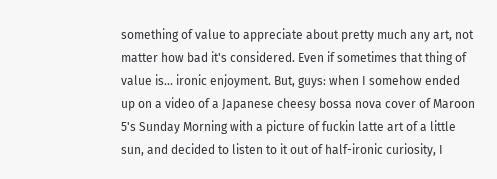something of value to appreciate about pretty much any art, not matter how bad it's considered. Even if sometimes that thing of value is... ironic enjoyment. But, guys: when I somehow ended up on a video of a Japanese cheesy bossa nova cover of Maroon 5's Sunday Morning with a picture of fuckin latte art of a little sun, and decided to listen to it out of half-ironic curiosity, I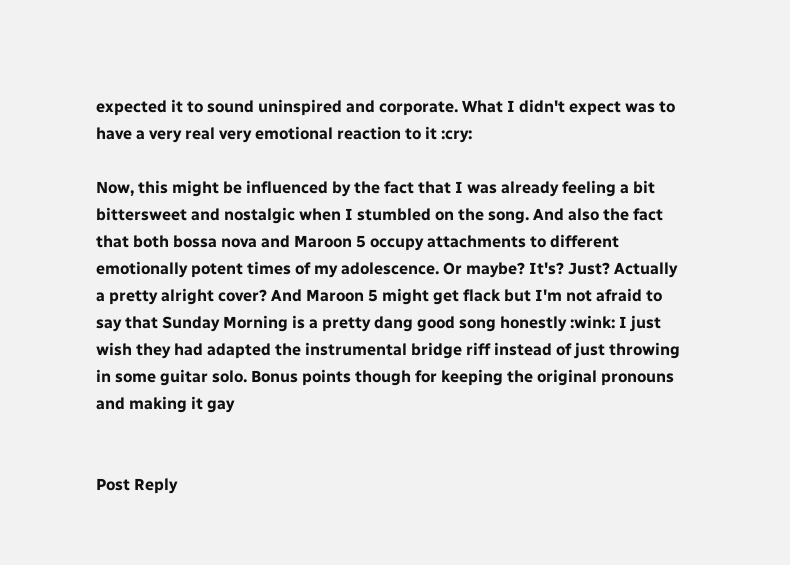expected it to sound uninspired and corporate. What I didn't expect was to have a very real very emotional reaction to it :cry:

Now, this might be influenced by the fact that I was already feeling a bit bittersweet and nostalgic when I stumbled on the song. And also the fact that both bossa nova and Maroon 5 occupy attachments to different emotionally potent times of my adolescence. Or maybe? It's? Just? Actually a pretty alright cover? And Maroon 5 might get flack but I'm not afraid to say that Sunday Morning is a pretty dang good song honestly :wink: I just wish they had adapted the instrumental bridge riff instead of just throwing in some guitar solo. Bonus points though for keeping the original pronouns and making it gay


Post Reply